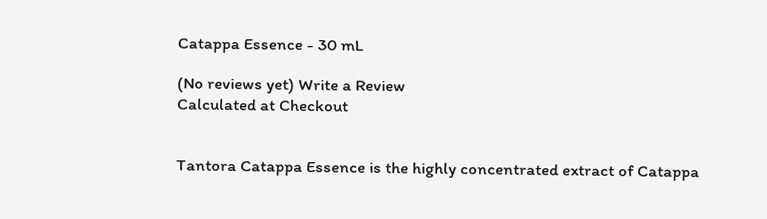Catappa Essence - 30 mL

(No reviews yet) Write a Review
Calculated at Checkout


Tantora Catappa Essence is the highly concentrated extract of Catappa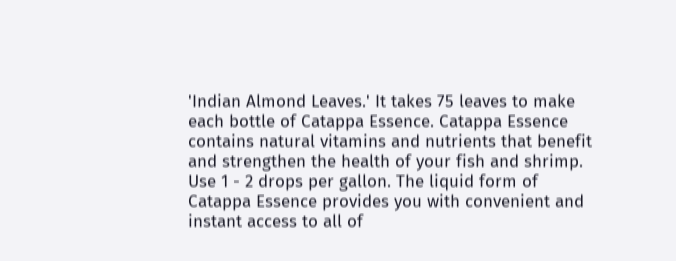'Indian Almond Leaves.' It takes 75 leaves to make each bottle of Catappa Essence. Catappa Essence contains natural vitamins and nutrients that benefit and strengthen the health of your fish and shrimp. Use 1 - 2 drops per gallon. The liquid form of Catappa Essence provides you with convenient and instant access to all of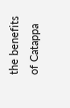the benefits of Catappa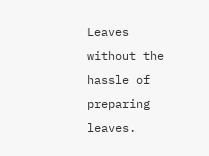Leaves without the hassle of preparing leaves.